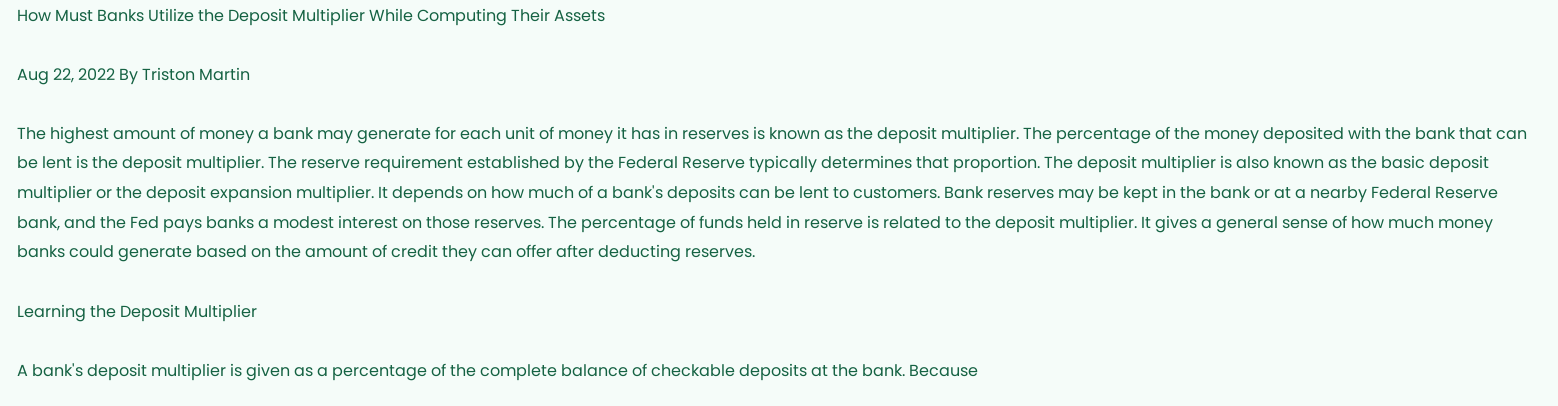How Must Banks Utilize the Deposit Multiplier While Computing Their Assets

Aug 22, 2022 By Triston Martin

The highest amount of money a bank may generate for each unit of money it has in reserves is known as the deposit multiplier. The percentage of the money deposited with the bank that can be lent is the deposit multiplier. The reserve requirement established by the Federal Reserve typically determines that proportion. The deposit multiplier is also known as the basic deposit multiplier or the deposit expansion multiplier. It depends on how much of a bank's deposits can be lent to customers. Bank reserves may be kept in the bank or at a nearby Federal Reserve bank, and the Fed pays banks a modest interest on those reserves. The percentage of funds held in reserve is related to the deposit multiplier. It gives a general sense of how much money banks could generate based on the amount of credit they can offer after deducting reserves.

Learning the Deposit Multiplier

A bank's deposit multiplier is given as a percentage of the complete balance of checkable deposits at the bank. Because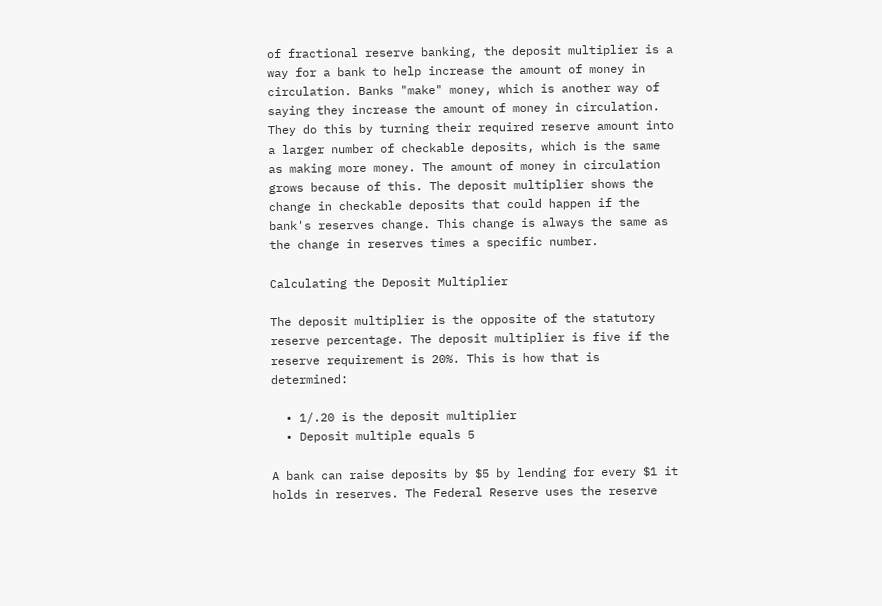of fractional reserve banking, the deposit multiplier is a way for a bank to help increase the amount of money in circulation. Banks "make" money, which is another way of saying they increase the amount of money in circulation. They do this by turning their required reserve amount into a larger number of checkable deposits, which is the same as making more money. The amount of money in circulation grows because of this. The deposit multiplier shows the change in checkable deposits that could happen if the bank's reserves change. This change is always the same as the change in reserves times a specific number.

Calculating the Deposit Multiplier

The deposit multiplier is the opposite of the statutory reserve percentage. The deposit multiplier is five if the reserve requirement is 20%. This is how that is determined:

  • 1/.20 is the deposit multiplier
  • Deposit multiple equals 5

A bank can raise deposits by $5 by lending for every $1 it holds in reserves. The Federal Reserve uses the reserve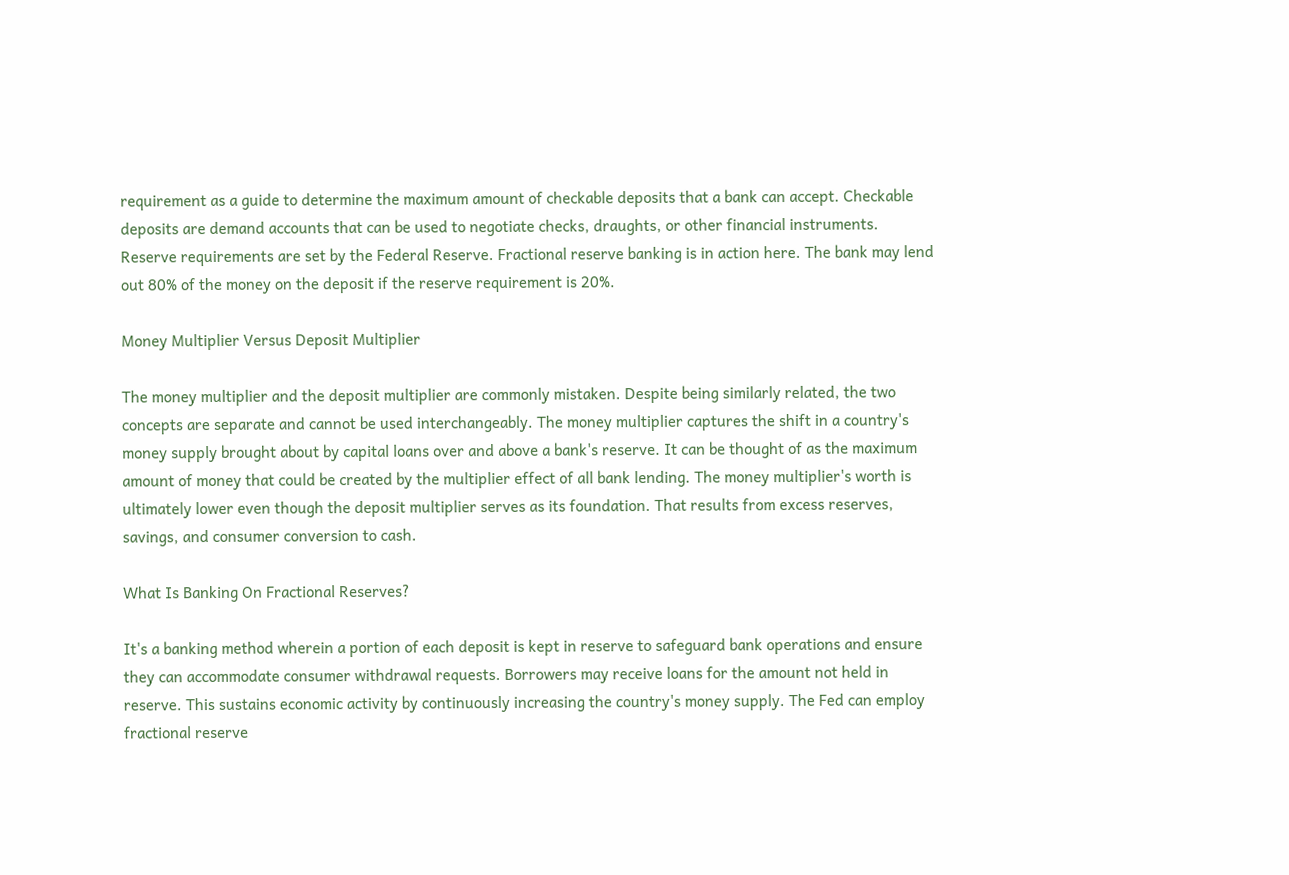requirement as a guide to determine the maximum amount of checkable deposits that a bank can accept. Checkable deposits are demand accounts that can be used to negotiate checks, draughts, or other financial instruments. Reserve requirements are set by the Federal Reserve. Fractional reserve banking is in action here. The bank may lend out 80% of the money on the deposit if the reserve requirement is 20%.

Money Multiplier Versus Deposit Multiplier

The money multiplier and the deposit multiplier are commonly mistaken. Despite being similarly related, the two concepts are separate and cannot be used interchangeably. The money multiplier captures the shift in a country's money supply brought about by capital loans over and above a bank's reserve. It can be thought of as the maximum amount of money that could be created by the multiplier effect of all bank lending. The money multiplier's worth is ultimately lower even though the deposit multiplier serves as its foundation. That results from excess reserves, savings, and consumer conversion to cash.

What Is Banking On Fractional Reserves?

It's a banking method wherein a portion of each deposit is kept in reserve to safeguard bank operations and ensure they can accommodate consumer withdrawal requests. Borrowers may receive loans for the amount not held in reserve. This sustains economic activity by continuously increasing the country's money supply. The Fed can employ fractional reserve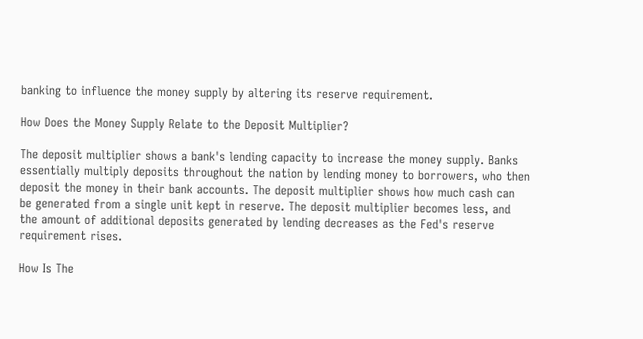banking to influence the money supply by altering its reserve requirement.

How Does the Money Supply Relate to the Deposit Multiplier?

The deposit multiplier shows a bank's lending capacity to increase the money supply. Banks essentially multiply deposits throughout the nation by lending money to borrowers, who then deposit the money in their bank accounts. The deposit multiplier shows how much cash can be generated from a single unit kept in reserve. The deposit multiplier becomes less, and the amount of additional deposits generated by lending decreases as the Fed's reserve requirement rises.

How Is The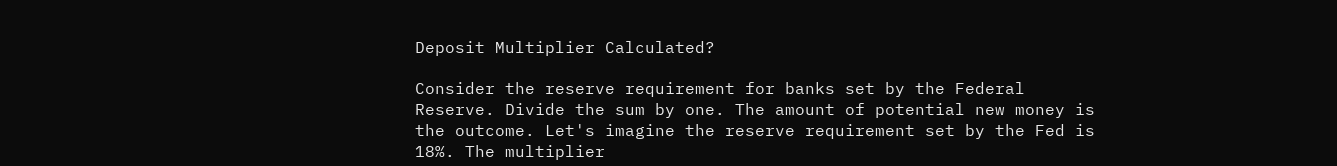Deposit Multiplier Calculated?

Consider the reserve requirement for banks set by the Federal Reserve. Divide the sum by one. The amount of potential new money is the outcome. Let's imagine the reserve requirement set by the Fed is 18%. The multiplier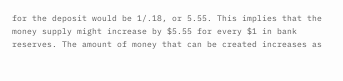for the deposit would be 1/.18, or 5.55. This implies that the money supply might increase by $5.55 for every $1 in bank reserves. The amount of money that can be created increases as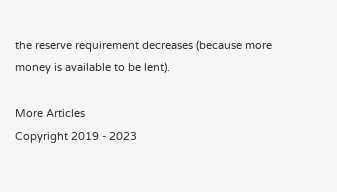the reserve requirement decreases (because more money is available to be lent).

More Articles
Copyright 2019 - 2023